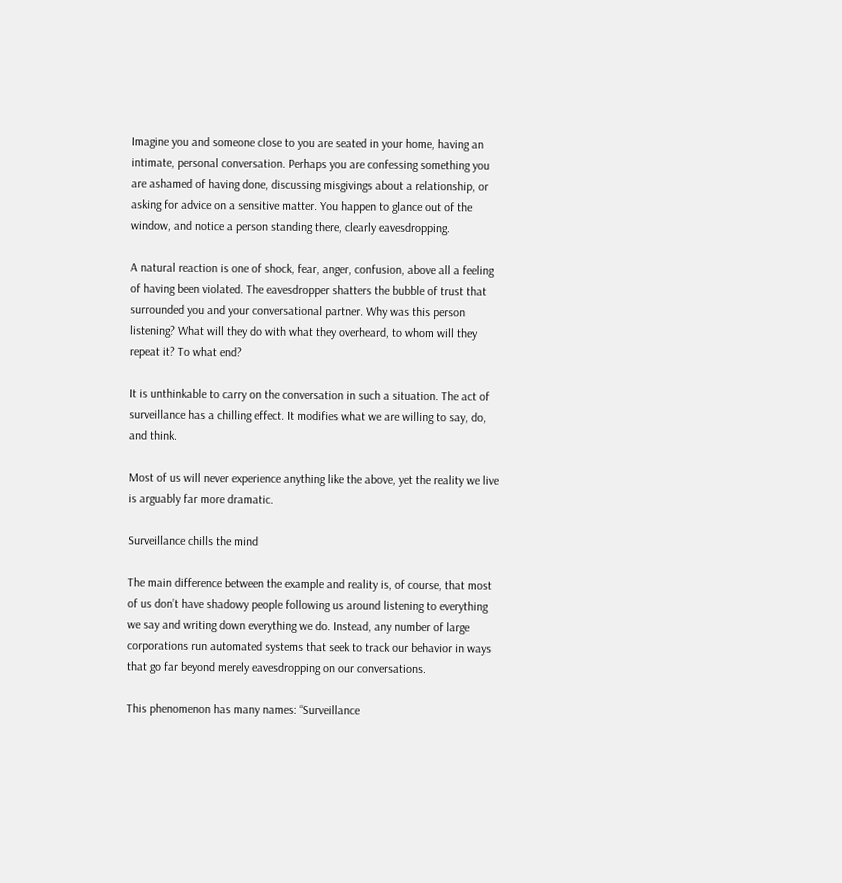Imagine you and someone close to you are seated in your home, having an intimate, personal conversation. Perhaps you are confessing something you are ashamed of having done, discussing misgivings about a relationship, or asking for advice on a sensitive matter. You happen to glance out of the window, and notice a person standing there, clearly eavesdropping.

A natural reaction is one of shock, fear, anger, confusion, above all a feeling of having been violated. The eavesdropper shatters the bubble of trust that surrounded you and your conversational partner. Why was this person listening? What will they do with what they overheard, to whom will they repeat it? To what end?

It is unthinkable to carry on the conversation in such a situation. The act of surveillance has a chilling effect. It modifies what we are willing to say, do, and think.

Most of us will never experience anything like the above, yet the reality we live is arguably far more dramatic.

Surveillance chills the mind

The main difference between the example and reality is, of course, that most of us don’t have shadowy people following us around listening to everything we say and writing down everything we do. Instead, any number of large corporations run automated systems that seek to track our behavior in ways that go far beyond merely eavesdropping on our conversations.

This phenomenon has many names: “Surveillance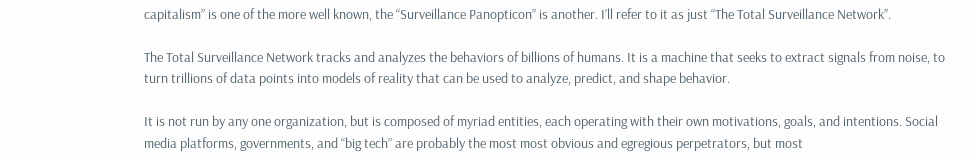capitalism” is one of the more well known, the “Surveillance Panopticon” is another. I’ll refer to it as just “The Total Surveillance Network”.

The Total Surveillance Network tracks and analyzes the behaviors of billions of humans. It is a machine that seeks to extract signals from noise, to turn trillions of data points into models of reality that can be used to analyze, predict, and shape behavior.

It is not run by any one organization, but is composed of myriad entities, each operating with their own motivations, goals, and intentions. Social media platforms, governments, and “big tech” are probably the most most obvious and egregious perpetrators, but most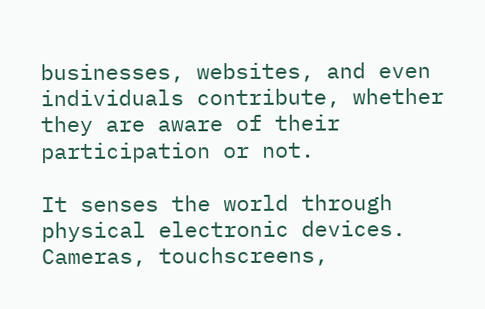businesses, websites, and even individuals contribute, whether they are aware of their participation or not.

It senses the world through physical electronic devices. Cameras, touchscreens,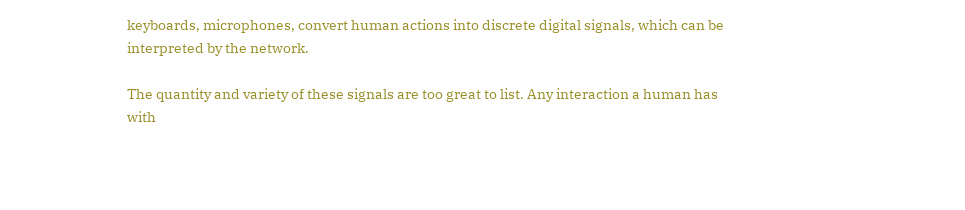keyboards, microphones, convert human actions into discrete digital signals, which can be interpreted by the network.

The quantity and variety of these signals are too great to list. Any interaction a human has with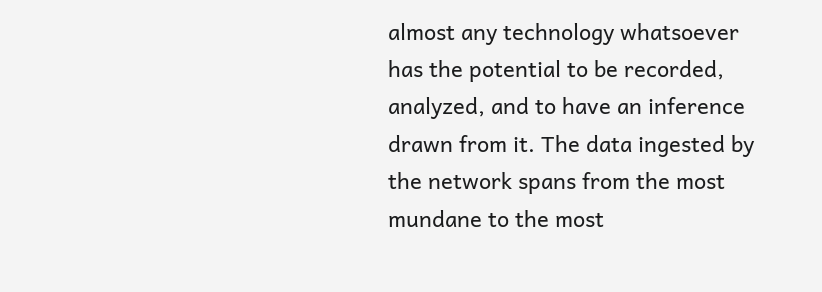almost any technology whatsoever has the potential to be recorded, analyzed, and to have an inference drawn from it. The data ingested by the network spans from the most mundane to the most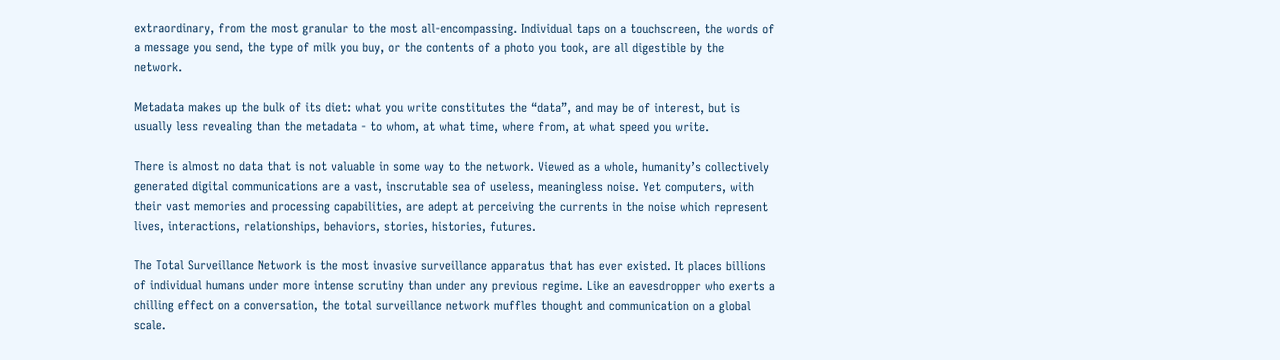extraordinary, from the most granular to the most all-encompassing. Individual taps on a touchscreen, the words of a message you send, the type of milk you buy, or the contents of a photo you took, are all digestible by the network.

Metadata makes up the bulk of its diet: what you write constitutes the “data”, and may be of interest, but is usually less revealing than the metadata - to whom, at what time, where from, at what speed you write.

There is almost no data that is not valuable in some way to the network. Viewed as a whole, humanity’s collectively generated digital communications are a vast, inscrutable sea of useless, meaningless noise. Yet computers, with their vast memories and processing capabilities, are adept at perceiving the currents in the noise which represent lives, interactions, relationships, behaviors, stories, histories, futures.

The Total Surveillance Network is the most invasive surveillance apparatus that has ever existed. It places billions of individual humans under more intense scrutiny than under any previous regime. Like an eavesdropper who exerts a chilling effect on a conversation, the total surveillance network muffles thought and communication on a global scale.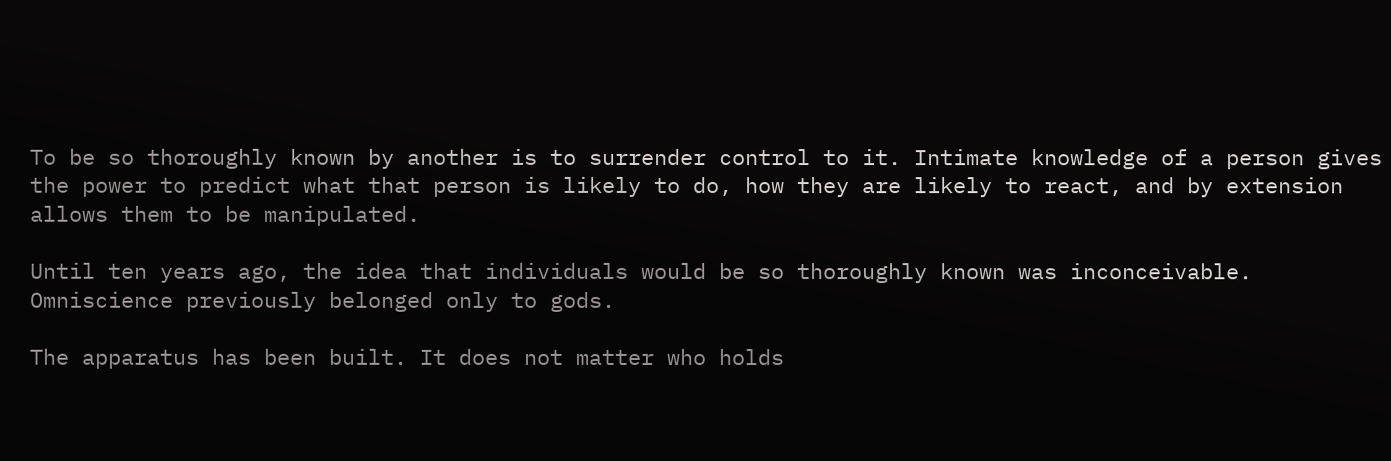To be so thoroughly known by another is to surrender control to it. Intimate knowledge of a person gives the power to predict what that person is likely to do, how they are likely to react, and by extension allows them to be manipulated.

Until ten years ago, the idea that individuals would be so thoroughly known was inconceivable. Omniscience previously belonged only to gods.

The apparatus has been built. It does not matter who holds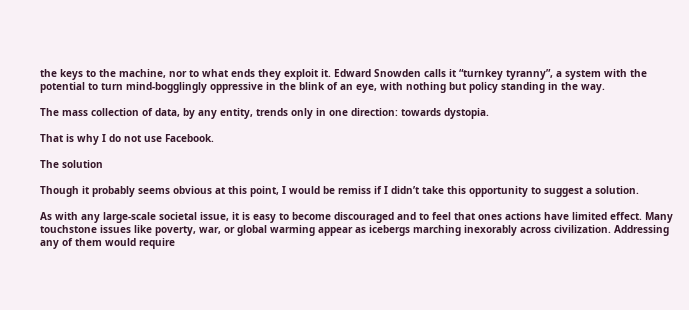the keys to the machine, nor to what ends they exploit it. Edward Snowden calls it “turnkey tyranny”, a system with the potential to turn mind-bogglingly oppressive in the blink of an eye, with nothing but policy standing in the way.

The mass collection of data, by any entity, trends only in one direction: towards dystopia.

That is why I do not use Facebook.

The solution

Though it probably seems obvious at this point, I would be remiss if I didn’t take this opportunity to suggest a solution.

As with any large-scale societal issue, it is easy to become discouraged and to feel that ones actions have limited effect. Many touchstone issues like poverty, war, or global warming appear as icebergs marching inexorably across civilization. Addressing any of them would require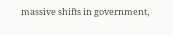massive shifts in government,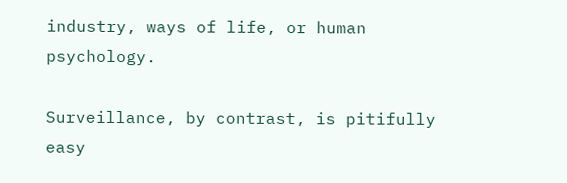industry, ways of life, or human psychology.

Surveillance, by contrast, is pitifully easy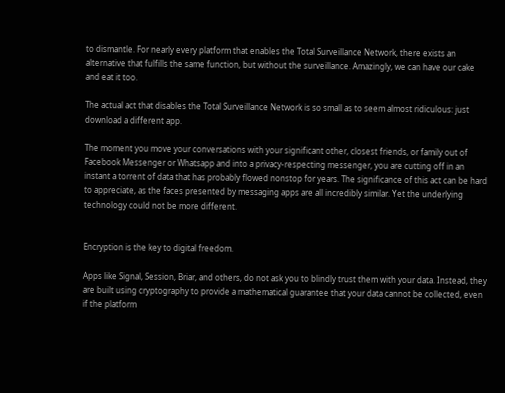to dismantle. For nearly every platform that enables the Total Surveillance Network, there exists an alternative that fulfills the same function, but without the surveillance. Amazingly, we can have our cake and eat it too.

The actual act that disables the Total Surveillance Network is so small as to seem almost ridiculous: just download a different app.

The moment you move your conversations with your significant other, closest friends, or family out of Facebook Messenger or Whatsapp and into a privacy-respecting messenger, you are cutting off in an instant a torrent of data that has probably flowed nonstop for years. The significance of this act can be hard to appreciate, as the faces presented by messaging apps are all incredibly similar. Yet the underlying technology could not be more different.


Encryption is the key to digital freedom.

Apps like Signal, Session, Briar, and others, do not ask you to blindly trust them with your data. Instead, they are built using cryptography to provide a mathematical guarantee that your data cannot be collected, even if the platform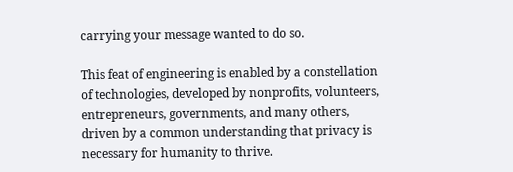carrying your message wanted to do so.

This feat of engineering is enabled by a constellation of technologies, developed by nonprofits, volunteers, entrepreneurs, governments, and many others, driven by a common understanding that privacy is necessary for humanity to thrive.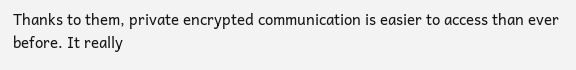Thanks to them, private encrypted communication is easier to access than ever before. It really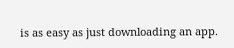is as easy as just downloading an app.